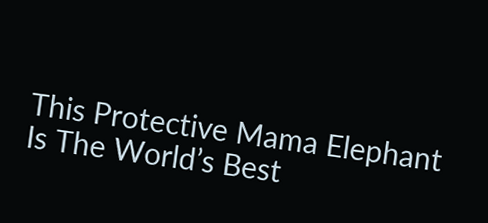This Protective Mama Elephant Is The World’s Best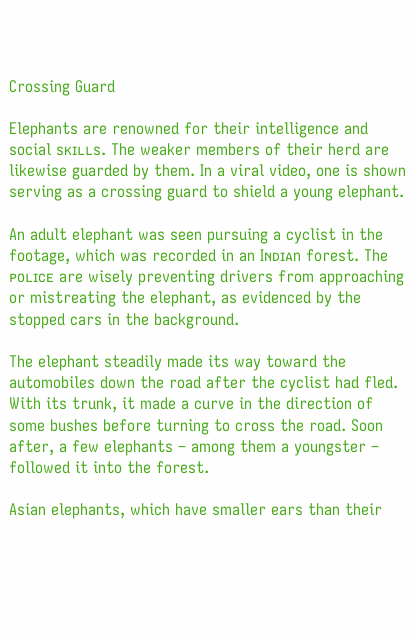Crossing Guard

Elephants are renowned for their intelligence and social sᴋɪʟʟs. The weaker members of their herd are likewise guarded by them. In a viral video, one is shown serving as a crossing guard to shield a young elephant.

An adult elephant was seen pursuing a cyclist in the footage, which was recorded in an Iɴᴅɪᴀn forest. The ᴘᴏʟɪᴄᴇ are wisely preventing drivers from approaching or mistreating the elephant, as evidenced by the stopped cars in the background.

The elephant steadily made its way toward the automobiles down the road after the cyclist had fled. With its trunk, it made a curve in the direction of some bushes before turning to cross the road. Soon after, a few elephants – among them a youngster – followed it into the forest.

Asian elephants, which have smaller ears than their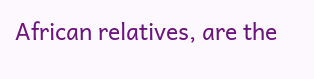African relatives, are the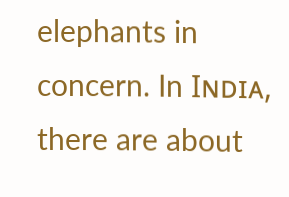elephants in concern. In Iɴᴅɪᴀ, there are about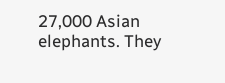27,000 Asian elephants. They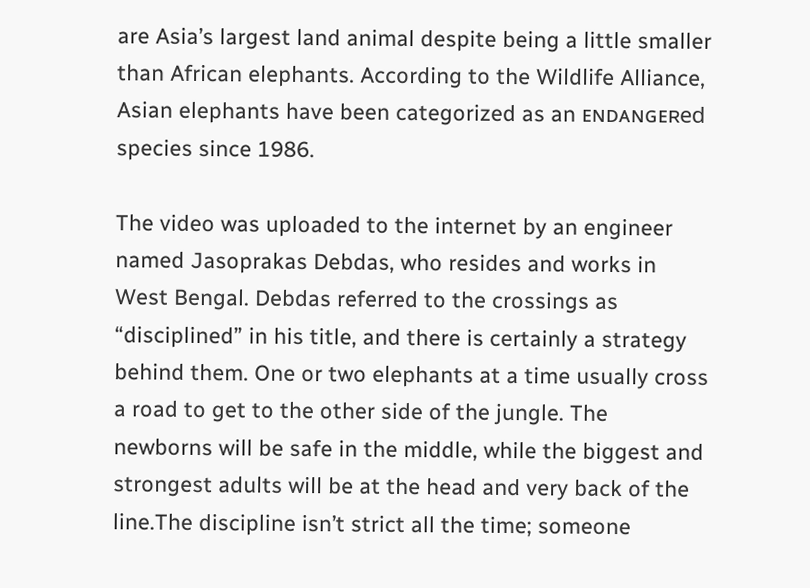are Asia’s largest land animal despite being a little smaller than African elephants. According to the Wildlife Alliance, Asian elephants have been categorized as an ᴇɴᴅᴀɴɢᴇʀed species since 1986.

The video was uploaded to the internet by an engineer named Jasoprakas Debdas, who resides and works in West Bengal. Debdas referred to the crossings as “disciplined” in his title, and there is certainly a strategy behind them. One or two elephants at a time usually cross a road to get to the other side of the jungle. The newborns will be safe in the middle, while the biggest and strongest adults will be at the head and very back of the line.The discipline isn’t strict all the time; someone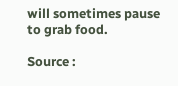will sometimes pause to grab food.

Source :